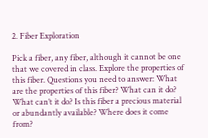2. Fiber Exploration

Pick a fiber, any fiber, although it cannot be one that we covered in class. Explore the properties of this fiber. Questions you need to answer: What are the properties of this fiber? What can it do? What can’t it do? Is this fiber a precious material or abundantly available? Where does it come from?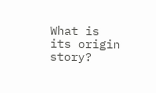What is its origin story?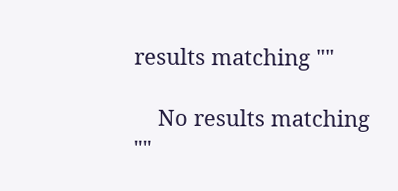results matching ""

    No results matching ""